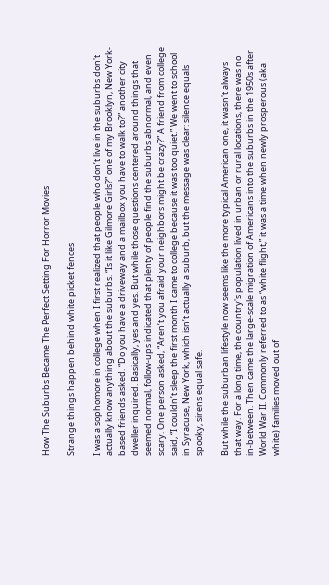How The Suburbs Became The Perfect Setting For Horror Movies

Strange things happen behind white picket fences

I was a sophomore in college when I first realized that people who don’t live in the suburbs don't actually know anything about the suburbs. “Is it like Gilmore Girls?” one of my Brooklyn, New York-based friends asked. “Do you have a driveway and a mailbox you have to walk to?” another city dweller inquired. Basically, yes and yes. But while those questions centered around things that seemed normal, follow-ups indicated that plenty of people find the suburbs abnormal, and even scary. One person asked, “Aren’t you afraid your neighbors might be crazy?” A friend from college said, “I couldn’t sleep the first month I came to college because it was too quiet.” We went to school in Syracuse, New York, which isn’t actually a suburb, but the message was clear: silence equals spooky, sirens equal safe.

But while the suburban lifestyle now seems like the more typical American one, it wasn't always that way. For a long time, the country's population lived in urban or rural locations, there was no in-between. Then came the large-scale migration of Americans into the suburbs in the 1950s after World War II. Commonly referred to as “white flight,” it was a time when newly prosperous (aka white) families moved out of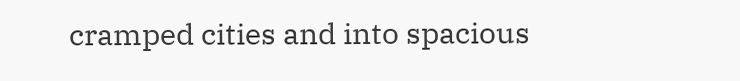cramped cities and into spacious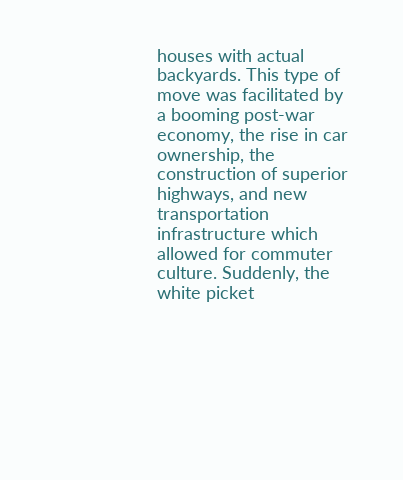houses with actual backyards. This type of move was facilitated by a booming post-war economy, the rise in car ownership, the construction of superior highways, and new transportation infrastructure which allowed for commuter culture. Suddenly, the white picket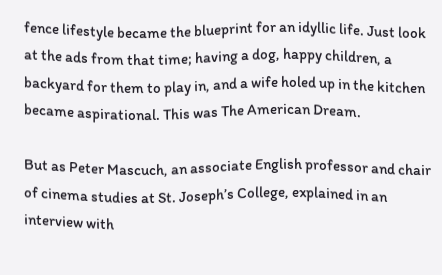fence lifestyle became the blueprint for an idyllic life. Just look at the ads from that time; having a dog, happy children, a backyard for them to play in, and a wife holed up in the kitchen became aspirational. This was The American Dream.

But as Peter Mascuch, an associate English professor and chair of cinema studies at St. Joseph’s College, explained in an interview with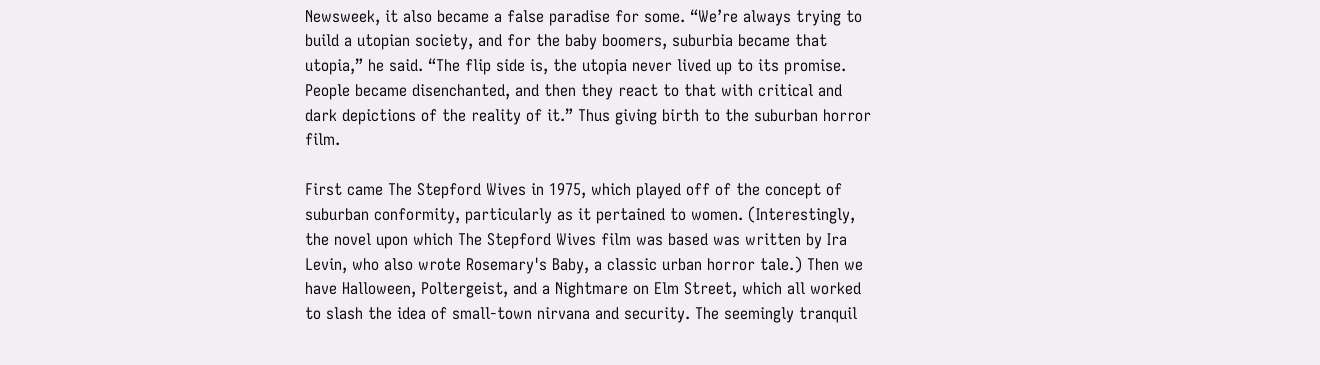Newsweek, it also became a false paradise for some. “We’re always trying to build a utopian society, and for the baby boomers, suburbia became that utopia,” he said. “The flip side is, the utopia never lived up to its promise. People became disenchanted, and then they react to that with critical and dark depictions of the reality of it.” Thus giving birth to the suburban horror film.

First came The Stepford Wives in 1975, which played off of the concept of suburban conformity, particularly as it pertained to women. (Interestingly, the novel upon which The Stepford Wives film was based was written by Ira Levin, who also wrote Rosemary's Baby, a classic urban horror tale.) Then we have Halloween, Poltergeist, and a Nightmare on Elm Street, which all worked to slash the idea of small-town nirvana and security. The seemingly tranquil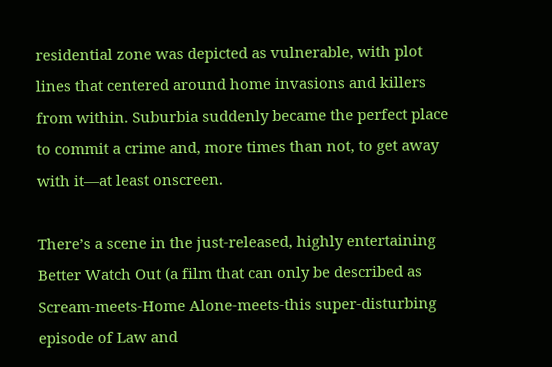residential zone was depicted as vulnerable, with plot lines that centered around home invasions and killers from within. Suburbia suddenly became the perfect place to commit a crime and, more times than not, to get away with it—at least onscreen.

There’s a scene in the just-released, highly entertaining Better Watch Out (a film that can only be described as Scream-meets-Home Alone-meets-this super-disturbing episode of Law and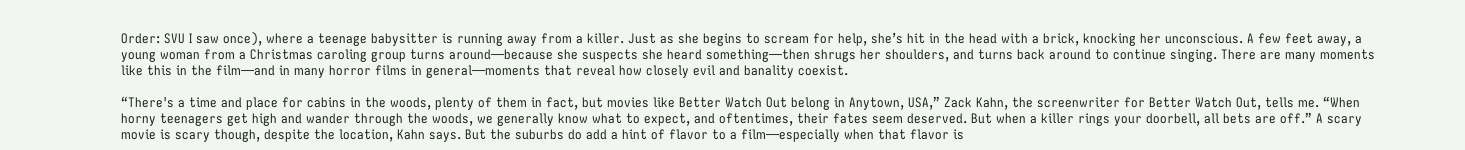Order: SVU I saw once), where a teenage babysitter is running away from a killer. Just as she begins to scream for help, she’s hit in the head with a brick, knocking her unconscious. A few feet away, a young woman from a Christmas caroling group turns around—because she suspects she heard something—then shrugs her shoulders, and turns back around to continue singing. There are many moments like this in the film—and in many horror films in general—moments that reveal how closely evil and banality coexist.

“There's a time and place for cabins in the woods, plenty of them in fact, but movies like Better Watch Out belong in Anytown, USA,” Zack Kahn, the screenwriter for Better Watch Out, tells me. “When horny teenagers get high and wander through the woods, we generally know what to expect, and oftentimes, their fates seem deserved. But when a killer rings your doorbell, all bets are off.” A scary movie is scary though, despite the location, Kahn says. But the suburbs do add a hint of flavor to a film—especially when that flavor is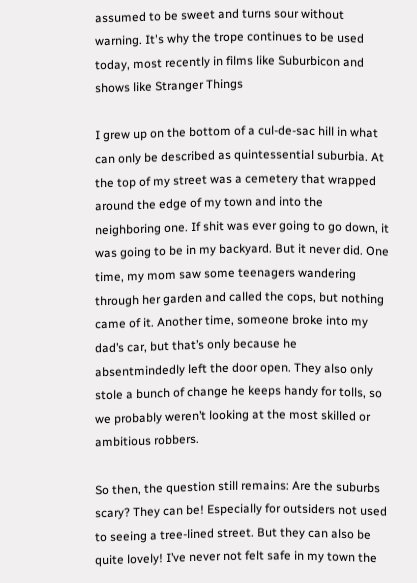assumed to be sweet and turns sour without warning. It's why the trope continues to be used today, most recently in films like Suburbicon and shows like Stranger Things

I grew up on the bottom of a cul-de-sac hill in what can only be described as quintessential suburbia. At the top of my street was a cemetery that wrapped around the edge of my town and into the neighboring one. If shit was ever going to go down, it was going to be in my backyard. But it never did. One time, my mom saw some teenagers wandering through her garden and called the cops, but nothing came of it. Another time, someone broke into my dad’s car, but that’s only because he absentmindedly left the door open. They also only stole a bunch of change he keeps handy for tolls, so we probably weren’t looking at the most skilled or ambitious robbers.

So then, the question still remains: Are the suburbs scary? They can be! Especially for outsiders not used to seeing a tree-lined street. But they can also be quite lovely! I’ve never not felt safe in my town the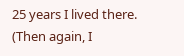25 years I lived there. (Then again, I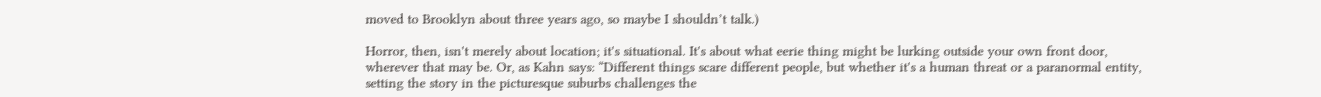moved to Brooklyn about three years ago, so maybe I shouldn’t talk.)

Horror, then, isn't merely about location; it's situational. It's about what eerie thing might be lurking outside your own front door, wherever that may be. Or, as Kahn says: “Different things scare different people, but whether it's a human threat or a paranormal entity, setting the story in the picturesque suburbs challenges the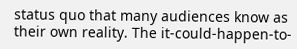status quo that many audiences know as their own reality. The it-could-happen-to-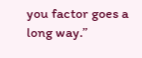you factor goes a long way.”